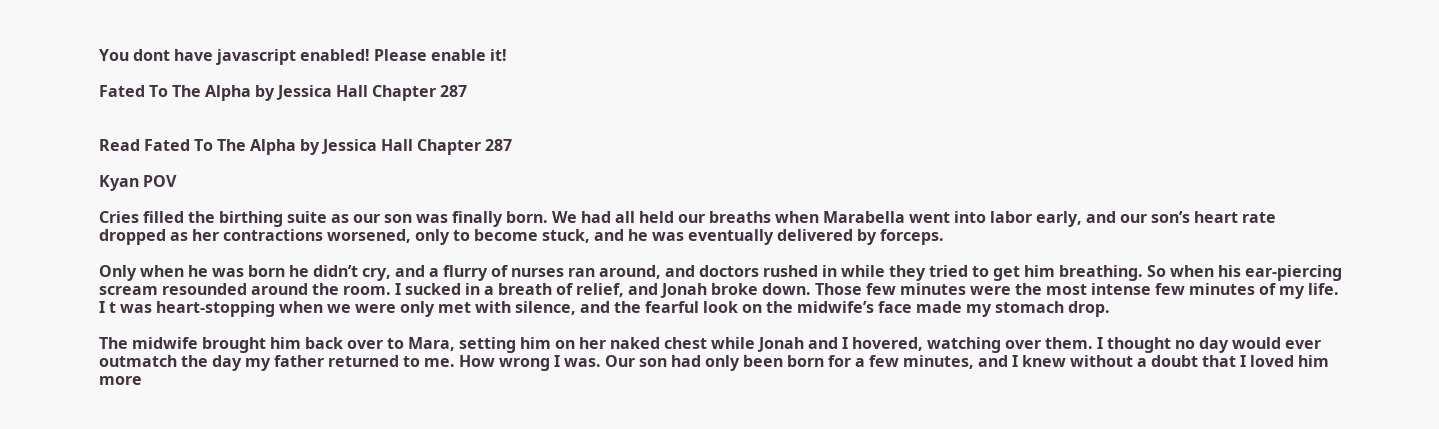You dont have javascript enabled! Please enable it!

Fated To The Alpha by Jessica Hall Chapter 287


Read Fated To The Alpha by Jessica Hall Chapter 287

Kyan POV

Cries filled the birthing suite as our son was finally born. We had all held our breaths when Marabella went into labor early, and our son’s heart rate dropped as her contractions worsened, only to become stuck, and he was eventually delivered by forceps.

Only when he was born he didn’t cry, and a flurry of nurses ran around, and doctors rushed in while they tried to get him breathing. So when his ear-piercing scream resounded around the room. I sucked in a breath of relief, and Jonah broke down. Those few minutes were the most intense few minutes of my life. I t was heart-stopping when we were only met with silence, and the fearful look on the midwife’s face made my stomach drop.

The midwife brought him back over to Mara, setting him on her naked chest while Jonah and I hovered, watching over them. I thought no day would ever outmatch the day my father returned to me. How wrong I was. Our son had only been born for a few minutes, and I knew without a doubt that I loved him more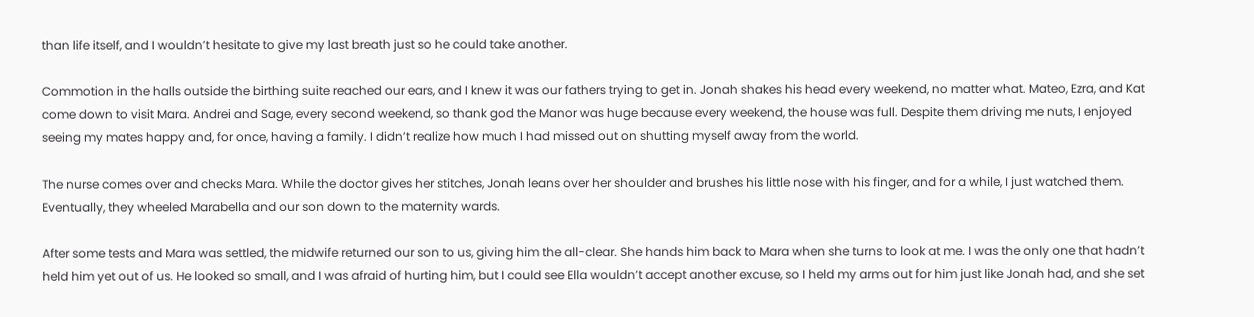than life itself, and I wouldn’t hesitate to give my last breath just so he could take another.

Commotion in the halls outside the birthing suite reached our ears, and I knew it was our fathers trying to get in. Jonah shakes his head every weekend, no matter what. Mateo, Ezra, and Kat come down to visit Mara. Andrei and Sage, every second weekend, so thank god the Manor was huge because every weekend, the house was full. Despite them driving me nuts, I enjoyed seeing my mates happy and, for once, having a family. I didn’t realize how much I had missed out on shutting myself away from the world.

The nurse comes over and checks Mara. While the doctor gives her stitches, Jonah leans over her shoulder and brushes his little nose with his finger, and for a while, I just watched them. Eventually, they wheeled Marabella and our son down to the maternity wards.

After some tests and Mara was settled, the midwife returned our son to us, giving him the all-clear. She hands him back to Mara when she turns to look at me. I was the only one that hadn’t held him yet out of us. He looked so small, and I was afraid of hurting him, but I could see Ella wouldn’t accept another excuse, so I held my arms out for him just like Jonah had, and she set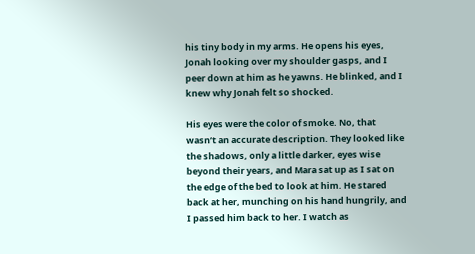his tiny body in my arms. He opens his eyes, Jonah looking over my shoulder gasps, and I peer down at him as he yawns. He blinked, and I knew why Jonah felt so shocked.

His eyes were the color of smoke. No, that wasn’t an accurate description. They looked like the shadows, only a little darker, eyes wise beyond their years, and Mara sat up as I sat on the edge of the bed to look at him. He stared back at her, munching on his hand hungrily, and I passed him back to her. I watch as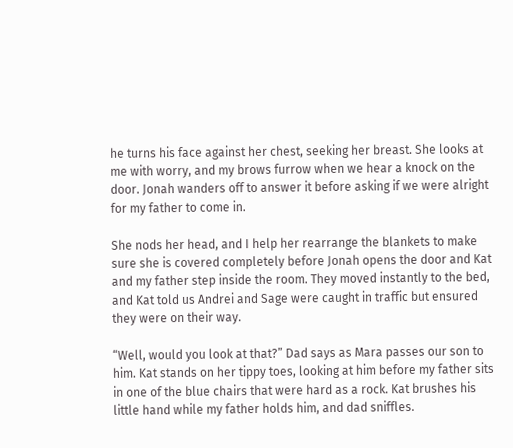he turns his face against her chest, seeking her breast. She looks at me with worry, and my brows furrow when we hear a knock on the door. Jonah wanders off to answer it before asking if we were alright for my father to come in.

She nods her head, and I help her rearrange the blankets to make sure she is covered completely before Jonah opens the door and Kat and my father step inside the room. They moved instantly to the bed, and Kat told us Andrei and Sage were caught in traffic but ensured they were on their way.

“Well, would you look at that?” Dad says as Mara passes our son to him. Kat stands on her tippy toes, looking at him before my father sits in one of the blue chairs that were hard as a rock. Kat brushes his little hand while my father holds him, and dad sniffles.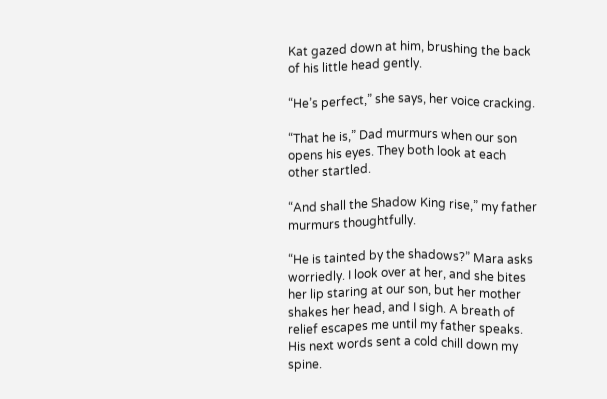Kat gazed down at him, brushing the back of his little head gently.

“He’s perfect,” she says, her voice cracking.

“That he is,” Dad murmurs when our son opens his eyes. They both look at each other startled.

“And shall the Shadow King rise,” my father murmurs thoughtfully.

“He is tainted by the shadows?” Mara asks worriedly. I look over at her, and she bites her lip staring at our son, but her mother shakes her head, and I sigh. A breath of relief escapes me until my father speaks. His next words sent a cold chill down my spine.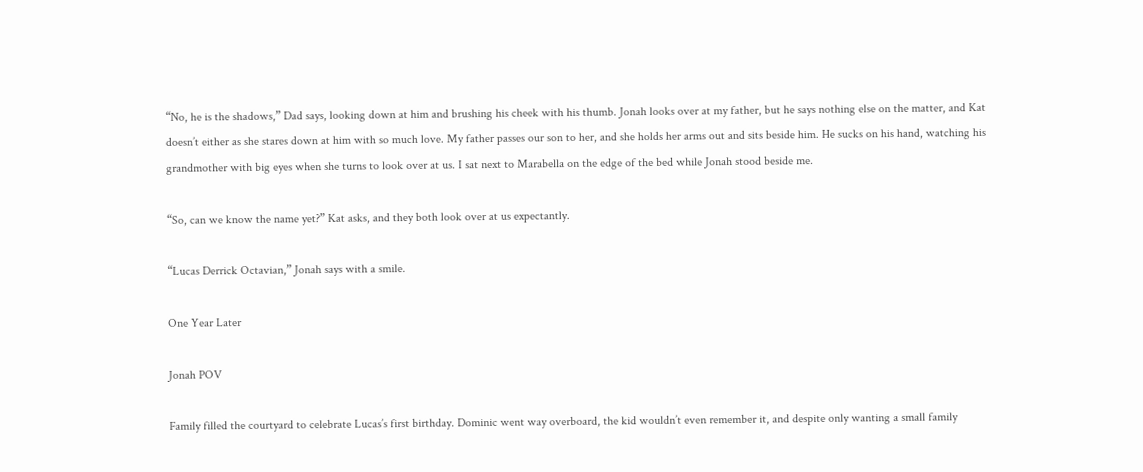“No, he is the shadows,” Dad says, looking down at him and brushing his cheek with his thumb. Jonah looks over at my father, but he says nothing else on the matter, and Kat doesn’t either as she stares down at him with so much love. My father passes our son to her, and she holds her arms out and sits beside him. He sucks on his hand, watching his grandmother with big eyes when she turns to look over at us. I sat next to Marabella on the edge of the bed while Jonah stood beside me.

“So, can we know the name yet?” Kat asks, and they both look over at us expectantly.

“Lucas Derrick Octavian,” Jonah says with a smile.

One Year Later

Jonah POV

Family filled the courtyard to celebrate Lucas’s first birthday. Dominic went way overboard, the kid wouldn’t even remember it, and despite only wanting a small family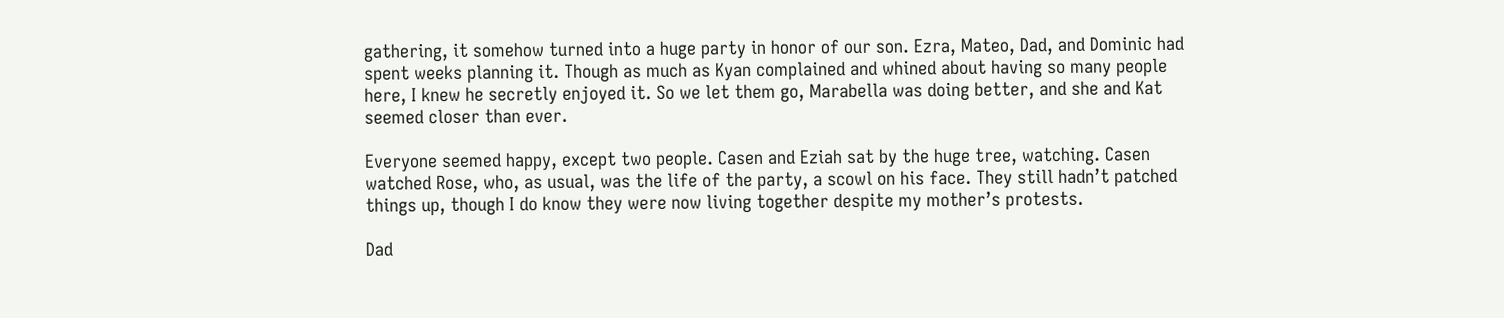gathering, it somehow turned into a huge party in honor of our son. Ezra, Mateo, Dad, and Dominic had spent weeks planning it. Though as much as Kyan complained and whined about having so many people here, I knew he secretly enjoyed it. So we let them go, Marabella was doing better, and she and Kat seemed closer than ever.

Everyone seemed happy, except two people. Casen and Eziah sat by the huge tree, watching. Casen watched Rose, who, as usual, was the life of the party, a scowl on his face. They still hadn’t patched things up, though I do know they were now living together despite my mother’s protests.

Dad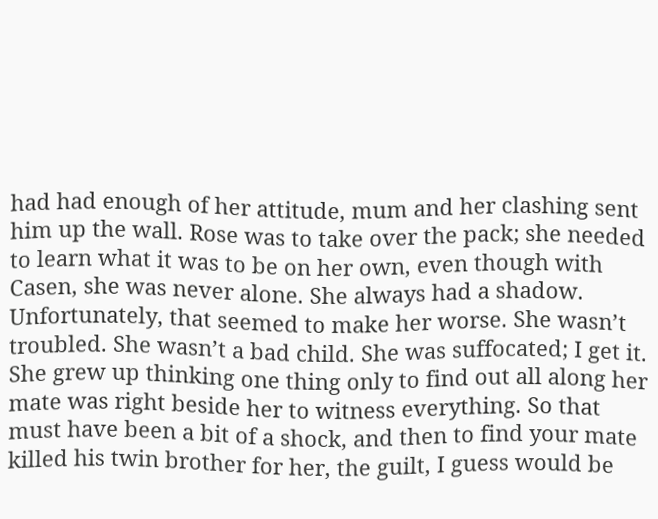had had enough of her attitude, mum and her clashing sent him up the wall. Rose was to take over the pack; she needed to learn what it was to be on her own, even though with Casen, she was never alone. She always had a shadow. Unfortunately, that seemed to make her worse. She wasn’t troubled. She wasn’t a bad child. She was suffocated; I get it. She grew up thinking one thing only to find out all along her mate was right beside her to witness everything. So that must have been a bit of a shock, and then to find your mate killed his twin brother for her, the guilt, I guess would be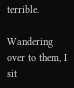terrible.

Wandering over to them, I sit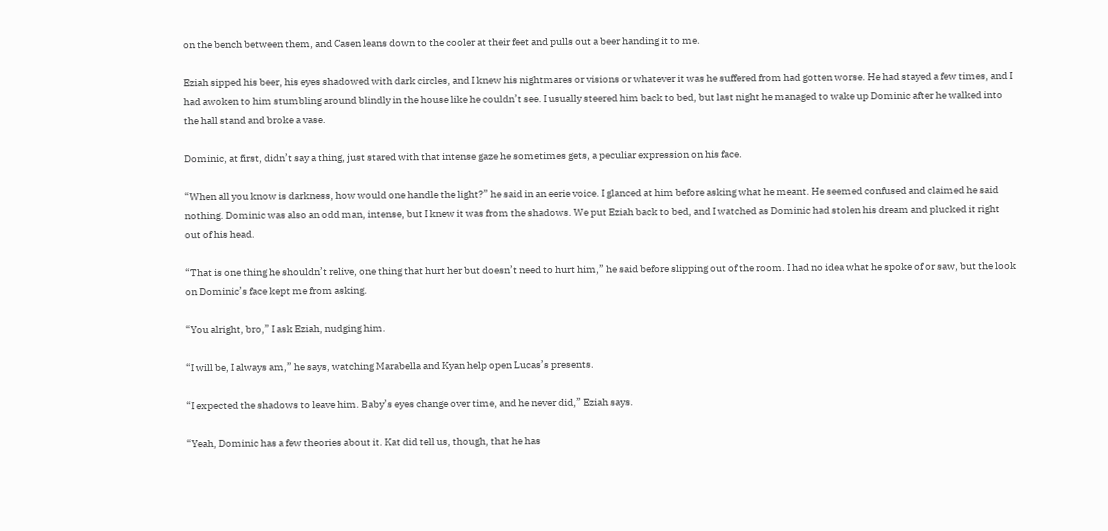on the bench between them, and Casen leans down to the cooler at their feet and pulls out a beer handing it to me.

Eziah sipped his beer, his eyes shadowed with dark circles, and I knew his nightmares or visions or whatever it was he suffered from had gotten worse. He had stayed a few times, and I had awoken to him stumbling around blindly in the house like he couldn’t see. I usually steered him back to bed, but last night he managed to wake up Dominic after he walked into the hall stand and broke a vase.

Dominic, at first, didn’t say a thing, just stared with that intense gaze he sometimes gets, a peculiar expression on his face.

“When all you know is darkness, how would one handle the light?” he said in an eerie voice. I glanced at him before asking what he meant. He seemed confused and claimed he said nothing. Dominic was also an odd man, intense, but I knew it was from the shadows. We put Eziah back to bed, and I watched as Dominic had stolen his dream and plucked it right out of his head.

“That is one thing he shouldn’t relive, one thing that hurt her but doesn’t need to hurt him,” he said before slipping out of the room. I had no idea what he spoke of or saw, but the look on Dominic’s face kept me from asking.

“You alright, bro,” I ask Eziah, nudging him.

“I will be, I always am,” he says, watching Marabella and Kyan help open Lucas’s presents.

“I expected the shadows to leave him. Baby’s eyes change over time, and he never did,” Eziah says.

“Yeah, Dominic has a few theories about it. Kat did tell us, though, that he has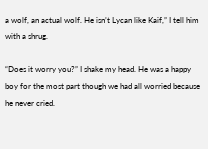a wolf, an actual wolf. He isn’t Lycan like Kaif,” I tell him with a shrug.

“Does it worry you?” I shake my head. He was a happy boy for the most part though we had all worried because he never cried.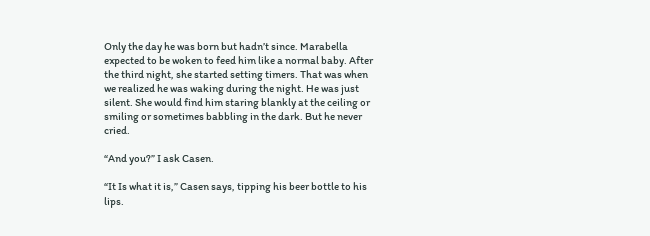Only the day he was born but hadn’t since. Marabella expected to be woken to feed him like a normal baby. After the third night, she started setting timers. That was when we realized he was waking during the night. He was just silent. She would find him staring blankly at the ceiling or smiling or sometimes babbling in the dark. But he never cried.

“And you?” I ask Casen.

“It Is what it is,” Casen says, tipping his beer bottle to his lips.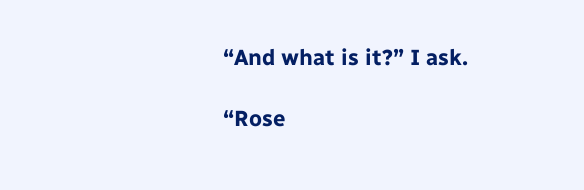“And what is it?” I ask.

“Rose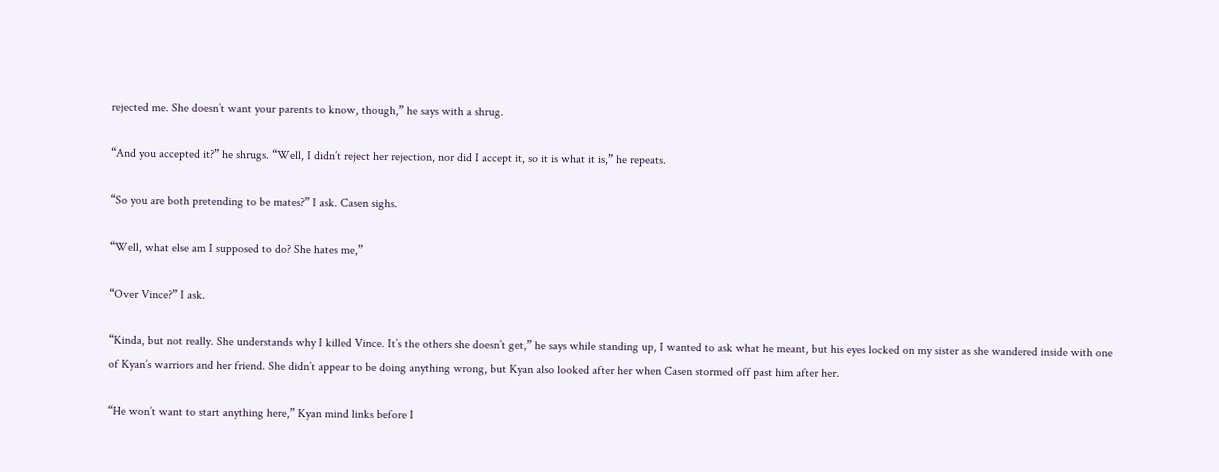rejected me. She doesn’t want your parents to know, though,” he says with a shrug.

“And you accepted it?” he shrugs. “Well, I didn’t reject her rejection, nor did I accept it, so it is what it is,” he repeats.

“So you are both pretending to be mates?” I ask. Casen sighs.

“Well, what else am I supposed to do? She hates me,”

“Over Vince?” I ask.

“Kinda, but not really. She understands why I killed Vince. It’s the others she doesn’t get,” he says while standing up, I wanted to ask what he meant, but his eyes locked on my sister as she wandered inside with one of Kyan’s warriors and her friend. She didn’t appear to be doing anything wrong, but Kyan also looked after her when Casen stormed off past him after her.

“He won’t want to start anything here,” Kyan mind links before I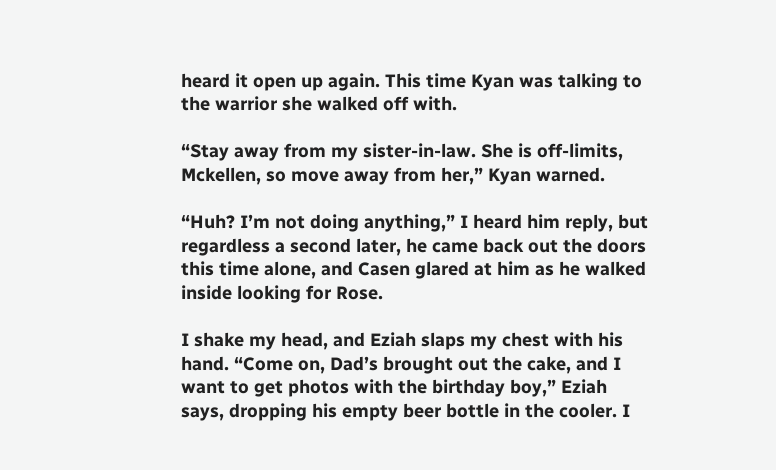heard it open up again. This time Kyan was talking to the warrior she walked off with.

“Stay away from my sister-in-law. She is off-limits, Mckellen, so move away from her,” Kyan warned.

“Huh? I’m not doing anything,” I heard him reply, but regardless a second later, he came back out the doors this time alone, and Casen glared at him as he walked inside looking for Rose.

I shake my head, and Eziah slaps my chest with his hand. “Come on, Dad’s brought out the cake, and I want to get photos with the birthday boy,” Eziah says, dropping his empty beer bottle in the cooler. I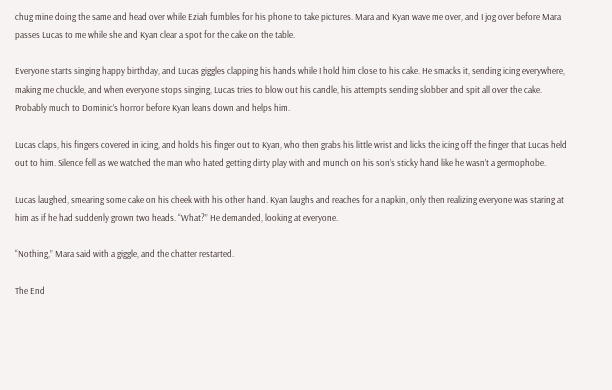chug mine doing the same and head over while Eziah fumbles for his phone to take pictures. Mara and Kyan wave me over, and I jog over before Mara passes Lucas to me while she and Kyan clear a spot for the cake on the table.

Everyone starts singing happy birthday, and Lucas giggles clapping his hands while I hold him close to his cake. He smacks it, sending icing everywhere, making me chuckle, and when everyone stops singing, Lucas tries to blow out his candle, his attempts sending slobber and spit all over the cake. Probably much to Dominic’s horror before Kyan leans down and helps him.

Lucas claps, his fingers covered in icing, and holds his finger out to Kyan, who then grabs his little wrist and licks the icing off the finger that Lucas held out to him. Silence fell as we watched the man who hated getting dirty play with and munch on his son’s sticky hand like he wasn’t a germophobe.

Lucas laughed, smearing some cake on his cheek with his other hand. Kyan laughs and reaches for a napkin, only then realizing everyone was staring at him as if he had suddenly grown two heads. “What?” He demanded, looking at everyone.

“Nothing,” Mara said with a giggle, and the chatter restarted.

The End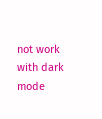not work with dark mode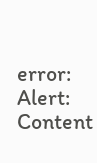error: Alert: Content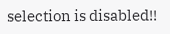selection is disabled!!